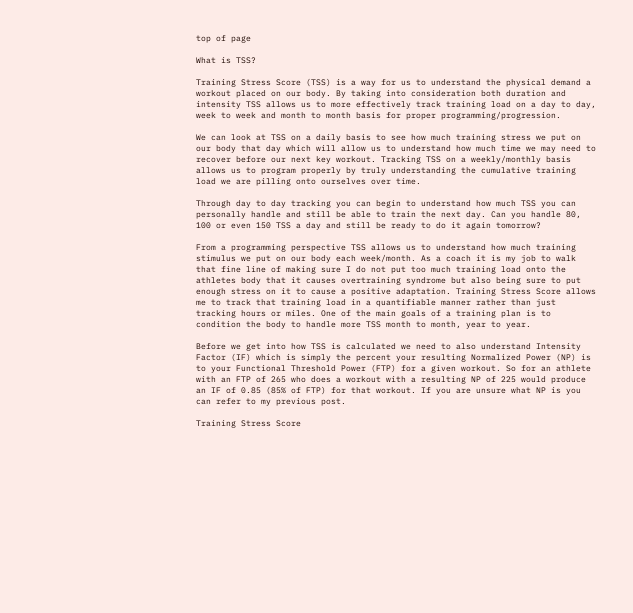top of page

What is TSS?

Training Stress Score (TSS) is a way for us to understand the physical demand a workout placed on our body. By taking into consideration both duration and intensity TSS allows us to more effectively track training load on a day to day, week to week and month to month basis for proper programming/progression.

We can look at TSS on a daily basis to see how much training stress we put on our body that day which will allow us to understand how much time we may need to recover before our next key workout. Tracking TSS on a weekly/monthly basis allows us to program properly by truly understanding the cumulative training load we are pilling onto ourselves over time.

Through day to day tracking you can begin to understand how much TSS you can personally handle and still be able to train the next day. Can you handle 80, 100 or even 150 TSS a day and still be ready to do it again tomorrow?

From a programming perspective TSS allows us to understand how much training stimulus we put on our body each week/month. As a coach it is my job to walk that fine line of making sure I do not put too much training load onto the athletes body that it causes overtraining syndrome but also being sure to put enough stress on it to cause a positive adaptation. Training Stress Score allows me to track that training load in a quantifiable manner rather than just tracking hours or miles. One of the main goals of a training plan is to condition the body to handle more TSS month to month, year to year.

Before we get into how TSS is calculated we need to also understand Intensity Factor (IF) which is simply the percent your resulting Normalized Power (NP) is to your Functional Threshold Power (FTP) for a given workout. So for an athlete with an FTP of 265 who does a workout with a resulting NP of 225 would produce an IF of 0.85 (85% of FTP) for that workout. If you are unsure what NP is you can refer to my previous post.

Training Stress Score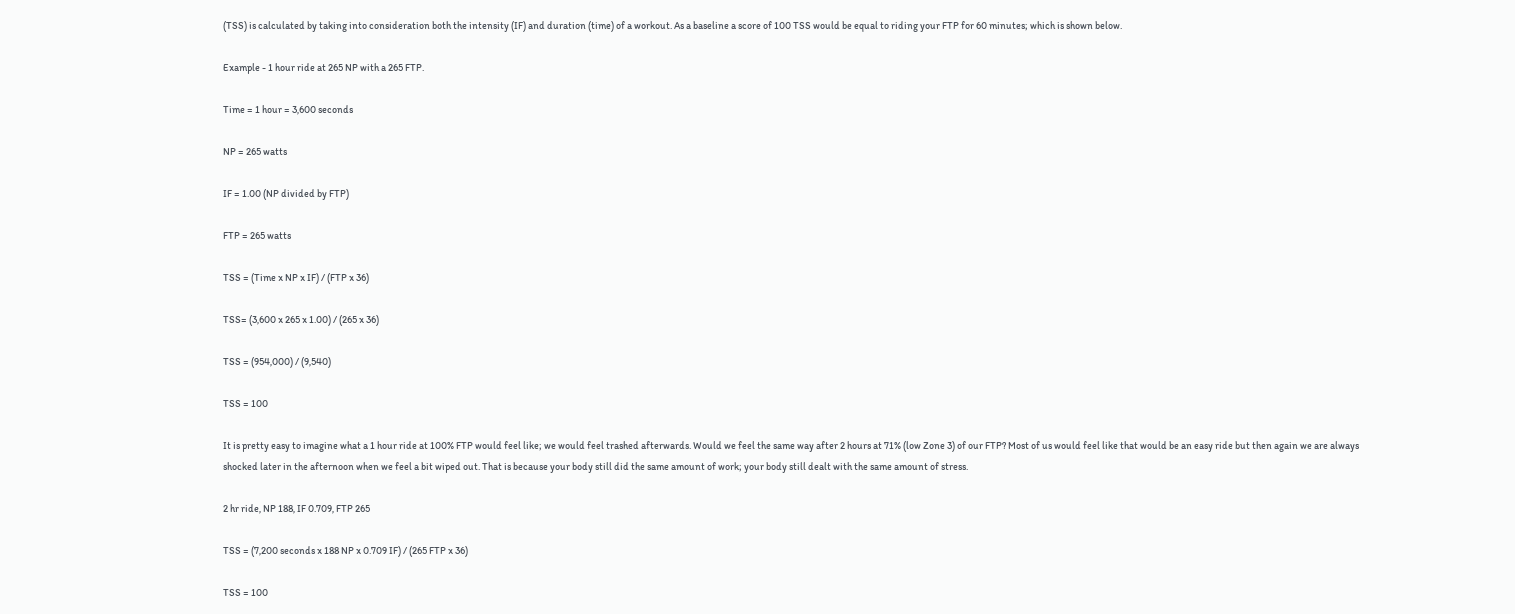(TSS) is calculated by taking into consideration both the intensity (IF) and duration (time) of a workout. As a baseline a score of 100 TSS would be equal to riding your FTP for 60 minutes; which is shown below.

Example - 1 hour ride at 265 NP with a 265 FTP.

Time = 1 hour = 3,600 seconds

NP = 265 watts

IF = 1.00 (NP divided by FTP)

FTP = 265 watts

TSS = (Time x NP x IF) / (FTP x 36)

TSS= (3,600 x 265 x 1.00) / (265 x 36)

TSS = (954,000) / (9,540)

TSS = 100

It is pretty easy to imagine what a 1 hour ride at 100% FTP would feel like; we would feel trashed afterwards. Would we feel the same way after 2 hours at 71% (low Zone 3) of our FTP? Most of us would feel like that would be an easy ride but then again we are always shocked later in the afternoon when we feel a bit wiped out. That is because your body still did the same amount of work; your body still dealt with the same amount of stress.

2 hr ride, NP 188, IF 0.709, FTP 265

TSS = (7,200 seconds x 188 NP x 0.709 IF) / (265 FTP x 36)

TSS = 100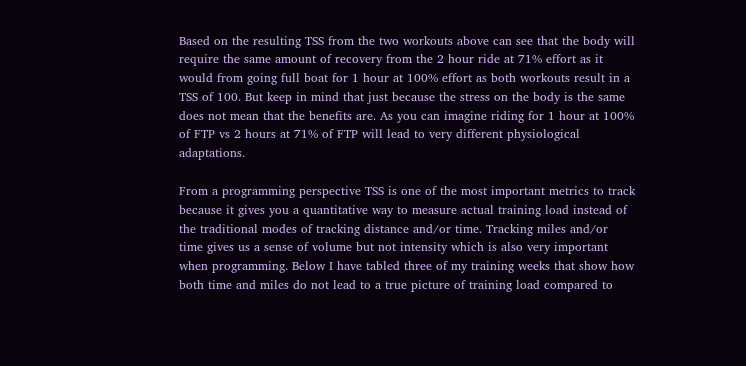Based on the resulting TSS from the two workouts above can see that the body will require the same amount of recovery from the 2 hour ride at 71% effort as it would from going full boat for 1 hour at 100% effort as both workouts result in a TSS of 100. But keep in mind that just because the stress on the body is the same does not mean that the benefits are. As you can imagine riding for 1 hour at 100% of FTP vs 2 hours at 71% of FTP will lead to very different physiological adaptations.

From a programming perspective TSS is one of the most important metrics to track because it gives you a quantitative way to measure actual training load instead of the traditional modes of tracking distance and/or time. Tracking miles and/or time gives us a sense of volume but not intensity which is also very important when programming. Below I have tabled three of my training weeks that show how both time and miles do not lead to a true picture of training load compared to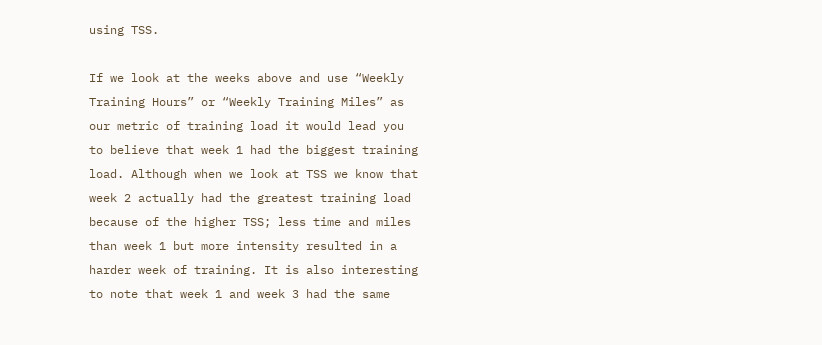using TSS.

If we look at the weeks above and use “Weekly Training Hours” or “Weekly Training Miles” as our metric of training load it would lead you to believe that week 1 had the biggest training load. Although when we look at TSS we know that week 2 actually had the greatest training load because of the higher TSS; less time and miles than week 1 but more intensity resulted in a harder week of training. It is also interesting to note that week 1 and week 3 had the same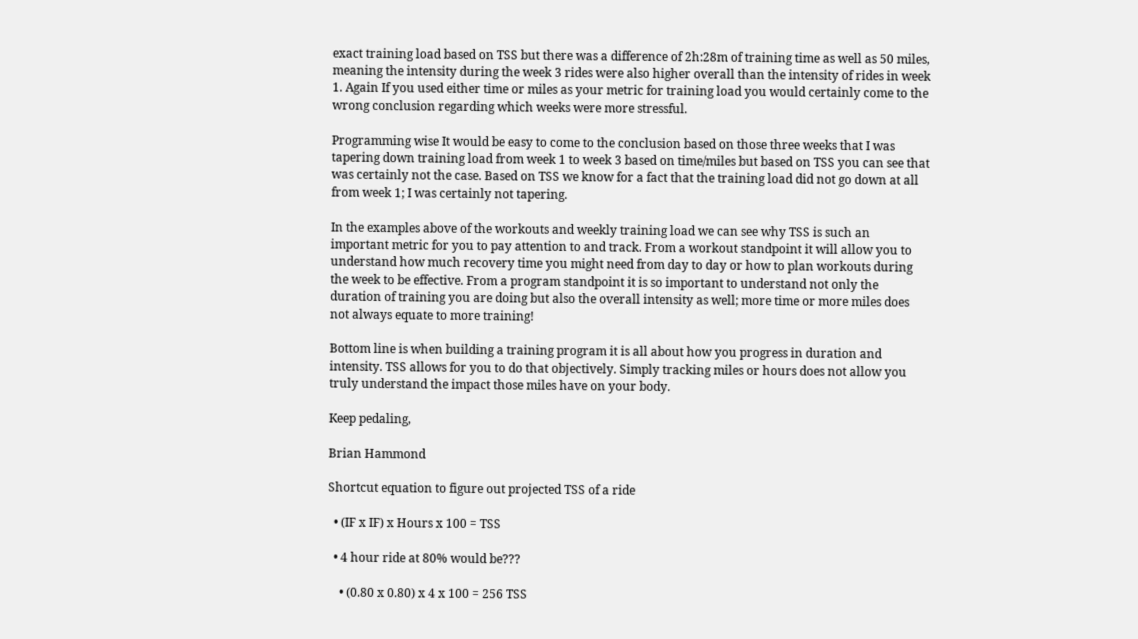exact training load based on TSS but there was a difference of 2h:28m of training time as well as 50 miles, meaning the intensity during the week 3 rides were also higher overall than the intensity of rides in week 1. Again If you used either time or miles as your metric for training load you would certainly come to the wrong conclusion regarding which weeks were more stressful.

Programming wise It would be easy to come to the conclusion based on those three weeks that I was tapering down training load from week 1 to week 3 based on time/miles but based on TSS you can see that was certainly not the case. Based on TSS we know for a fact that the training load did not go down at all from week 1; I was certainly not tapering.

In the examples above of the workouts and weekly training load we can see why TSS is such an important metric for you to pay attention to and track. From a workout standpoint it will allow you to understand how much recovery time you might need from day to day or how to plan workouts during the week to be effective. From a program standpoint it is so important to understand not only the duration of training you are doing but also the overall intensity as well; more time or more miles does not always equate to more training!

Bottom line is when building a training program it is all about how you progress in duration and intensity. TSS allows for you to do that objectively. Simply tracking miles or hours does not allow you truly understand the impact those miles have on your body.

Keep pedaling,

Brian Hammond

Shortcut equation to figure out projected TSS of a ride

  • (IF x IF) x Hours x 100 = TSS

  • 4 hour ride at 80% would be???

    • (0.80 x 0.80) x 4 x 100 = 256 TSS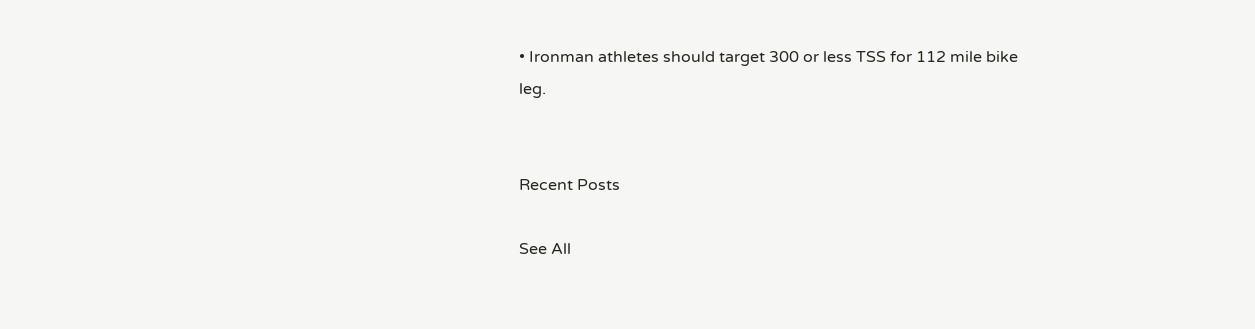• Ironman athletes should target 300 or less TSS for 112 mile bike leg.


Recent Posts

See All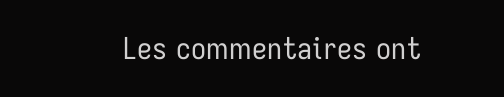Les commentaires ont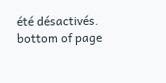été désactivés.
bottom of page